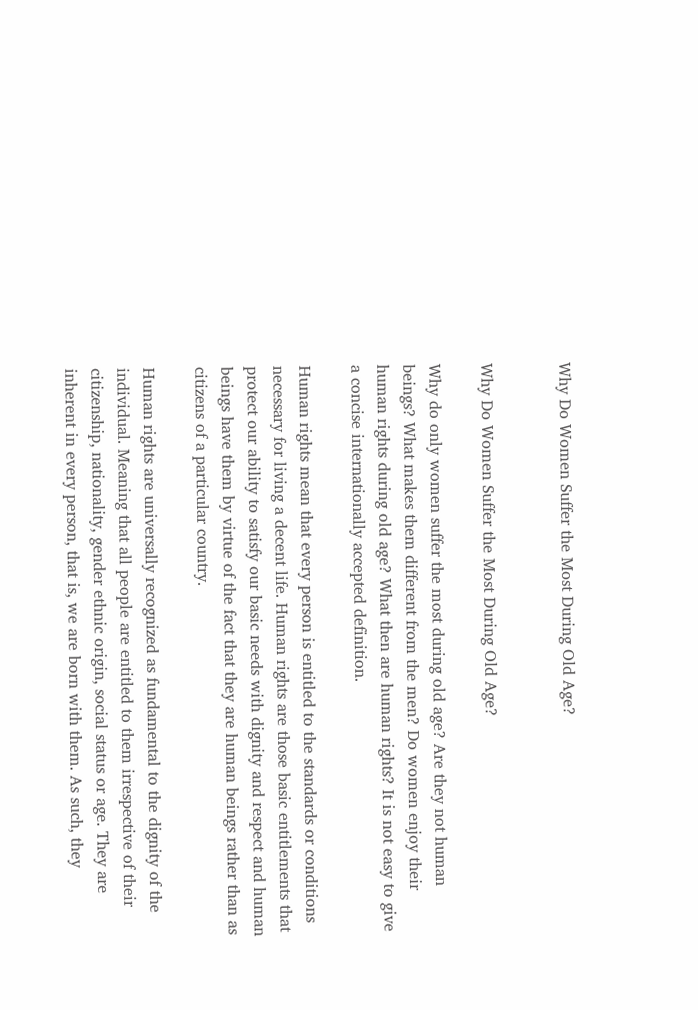Why Do Women Suffer the Most During Old Age?


Why Do Women Suffer the Most During Old Age?

Why do only women suffer the most during old age? Are they not human beings? What makes them different from the men? Do women enjoy their human rights during old age? What then are human rights? It is not easy to give a concise internationally accepted definition.

Human rights mean that every person is entitled to the standards or conditions necessary for living a decent life. Human rights are those basic entitlements that protect our ability to satisfy our basic needs with dignity and respect and human beings have them by virtue of the fact that they are human beings rather than as citizens of a particular country.

Human rights are universally recognized as fundamental to the dignity of the individual. Meaning that all people are entitled to them irrespective of their citizenship, nationality, gender ethnic origin, social status or age. They are inherent in every person, that is, we are born with them. As such, they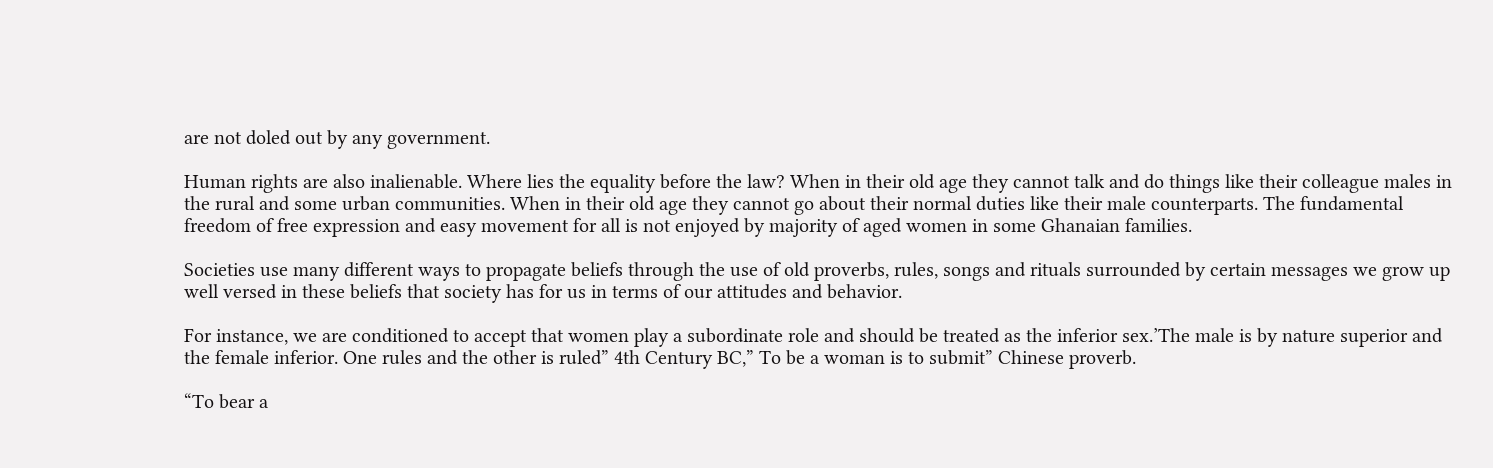are not doled out by any government.

Human rights are also inalienable. Where lies the equality before the law? When in their old age they cannot talk and do things like their colleague males in the rural and some urban communities. When in their old age they cannot go about their normal duties like their male counterparts. The fundamental freedom of free expression and easy movement for all is not enjoyed by majority of aged women in some Ghanaian families.

Societies use many different ways to propagate beliefs through the use of old proverbs, rules, songs and rituals surrounded by certain messages we grow up well versed in these beliefs that society has for us in terms of our attitudes and behavior.

For instance, we are conditioned to accept that women play a subordinate role and should be treated as the inferior sex.’The male is by nature superior and the female inferior. One rules and the other is ruled” 4th Century BC,” To be a woman is to submit” Chinese proverb.

“To bear a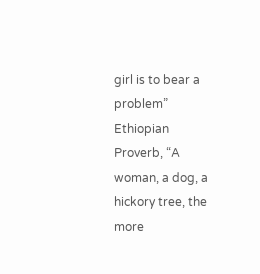girl is to bear a problem” Ethiopian Proverb, “A woman, a dog, a hickory tree, the more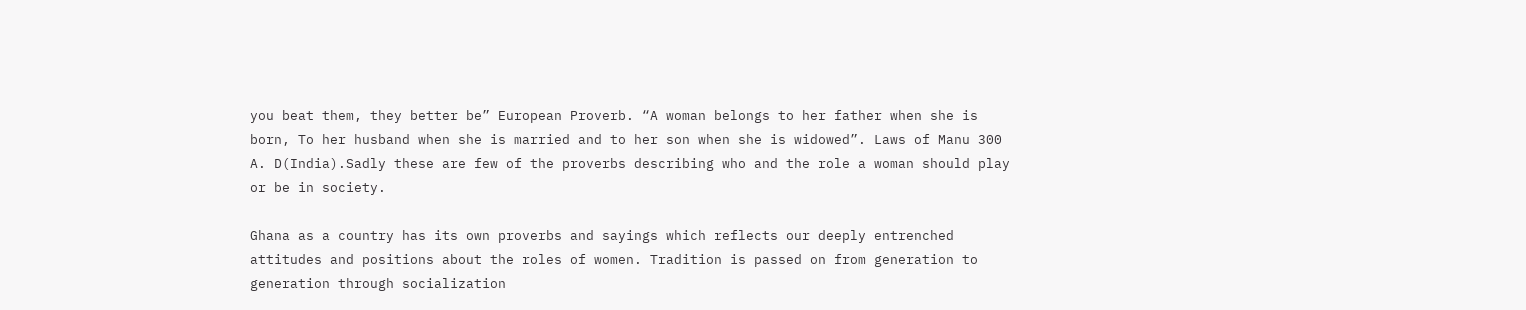you beat them, they better be” European Proverb. “A woman belongs to her father when she is born, To her husband when she is married and to her son when she is widowed”. Laws of Manu 300 A. D(India).Sadly these are few of the proverbs describing who and the role a woman should play or be in society.

Ghana as a country has its own proverbs and sayings which reflects our deeply entrenched attitudes and positions about the roles of women. Tradition is passed on from generation to generation through socialization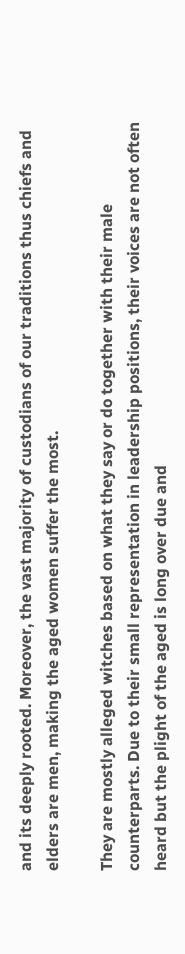and its deeply rooted. Moreover, the vast majority of custodians of our traditions thus chiefs and elders are men, making the aged women suffer the most.

They are mostly alleged witches based on what they say or do together with their male counterparts. Due to their small representation in leadership positions, their voices are not often heard but the plight of the aged is long over due and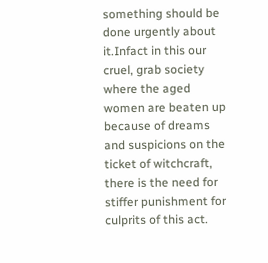something should be done urgently about it.Infact in this our cruel, grab society where the aged women are beaten up because of dreams and suspicions on the ticket of witchcraft, there is the need for stiffer punishment for culprits of this act.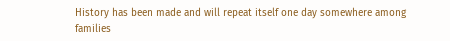History has been made and will repeat itself one day somewhere among families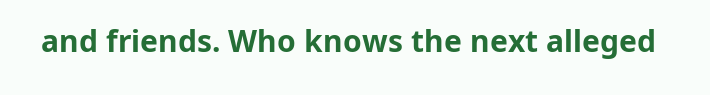and friends. Who knows the next alleged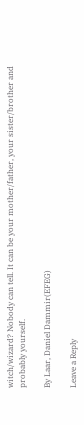witch/wizard? Nobody can tell. It can be your mother/father, your sister/brother and probably yourself.

By Laar, Daniel Dammir(EFEG)

Leave a Reply